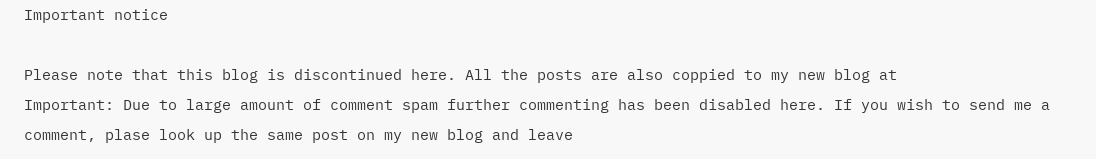Important notice

Please note that this blog is discontinued here. All the posts are also coppied to my new blog at
Important: Due to large amount of comment spam further commenting has been disabled here. If you wish to send me a comment, plase look up the same post on my new blog and leave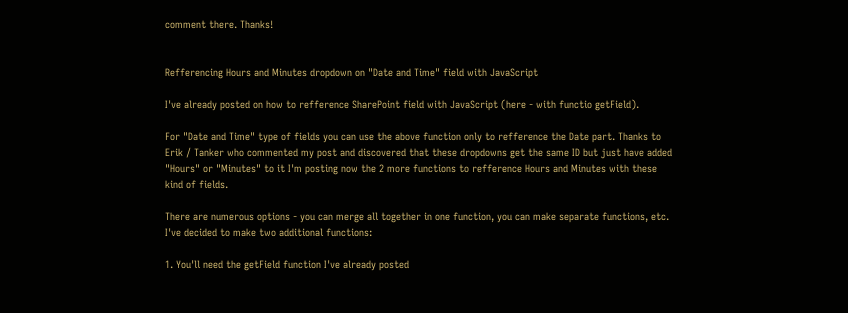comment there. Thanks!


Refferencing Hours and Minutes dropdown on "Date and Time" field with JavaScript

I've already posted on how to refference SharePoint field with JavaScript (here - with functio getField).

For "Date and Time" type of fields you can use the above function only to refference the Date part. Thanks to Erik / Tanker who commented my post and discovered that these dropdowns get the same ID but just have added "Hours" or "Minutes" to it I'm posting now the 2 more functions to refference Hours and Minutes with these kind of fields.

There are numerous options - you can merge all together in one function, you can make separate functions, etc. I've decided to make two additional functions:

1. You'll need the getField function I've already posted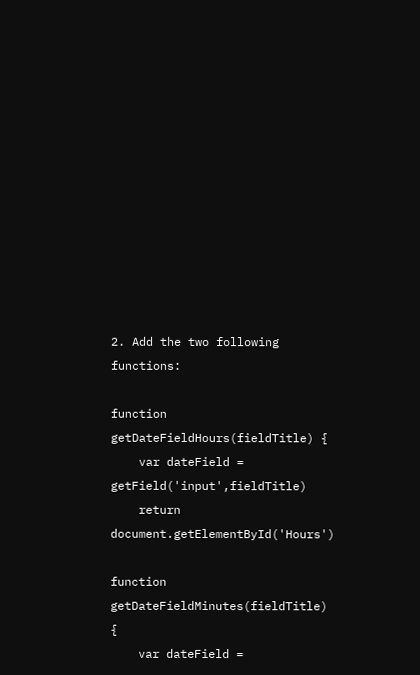2. Add the two following functions:

function getDateFieldHours(fieldTitle) {
    var dateField = getField('input',fieldTitle)
    return document.getElementById('Hours')

function getDateFieldMinutes(fieldTitle) {
    var dateField =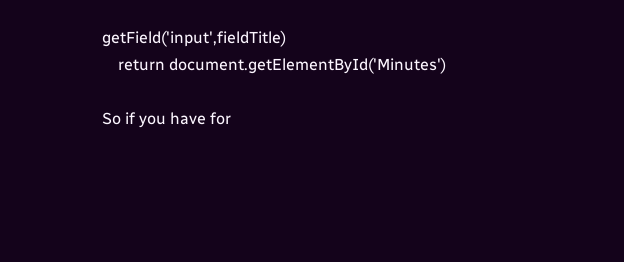getField('input',fieldTitle)
    return document.getElementById('Minutes')

So if you have for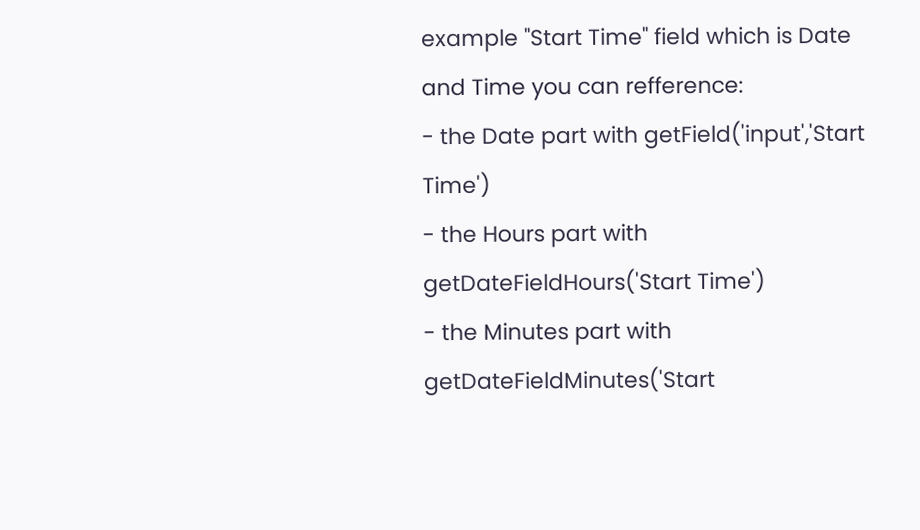example "Start Time" field which is Date and Time you can refference:
- the Date part with getField('input','Start Time')
- the Hours part with getDateFieldHours('Start Time')
- the Minutes part with getDateFieldMinutes('Start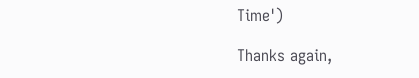Time')

Thanks again,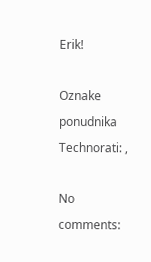Erik!

Oznake ponudnika Technorati: ,

No comments: